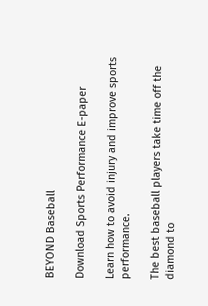BEYOND Baseball

Download Sports Performance E-paper

Learn how to avoid injury and improve sports performance.

The best baseball players take time off the diamond to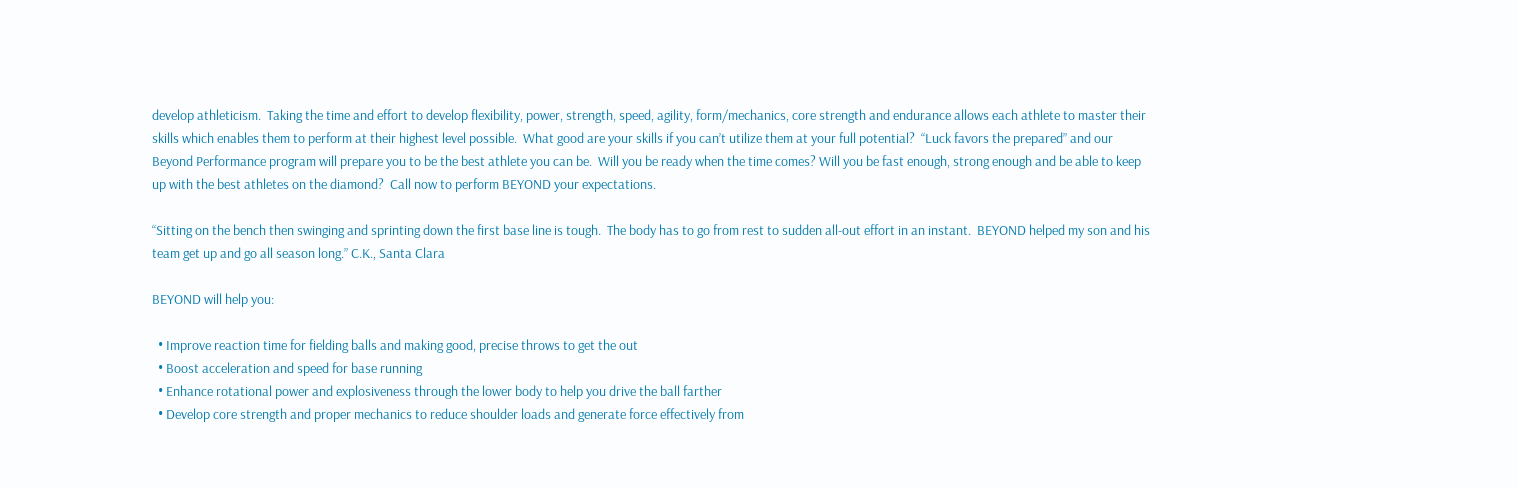develop athleticism.  Taking the time and effort to develop flexibility, power, strength, speed, agility, form/mechanics, core strength and endurance allows each athlete to master their skills which enables them to perform at their highest level possible.  What good are your skills if you can’t utilize them at your full potential?  “Luck favors the prepared” and our Beyond Performance program will prepare you to be the best athlete you can be.  Will you be ready when the time comes? Will you be fast enough, strong enough and be able to keep up with the best athletes on the diamond?  Call now to perform BEYOND your expectations.

“Sitting on the bench then swinging and sprinting down the first base line is tough.  The body has to go from rest to sudden all-out effort in an instant.  BEYOND helped my son and his team get up and go all season long.” C.K., Santa Clara

BEYOND will help you:

  • Improve reaction time for fielding balls and making good, precise throws to get the out
  • Boost acceleration and speed for base running
  • Enhance rotational power and explosiveness through the lower body to help you drive the ball farther
  • Develop core strength and proper mechanics to reduce shoulder loads and generate force effectively from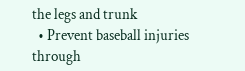the legs and trunk
  • Prevent baseball injuries through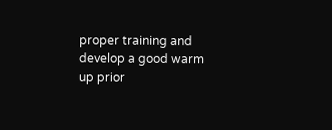proper training and develop a good warm up prior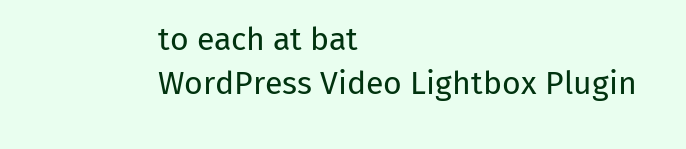to each at bat
WordPress Video Lightbox Plugin